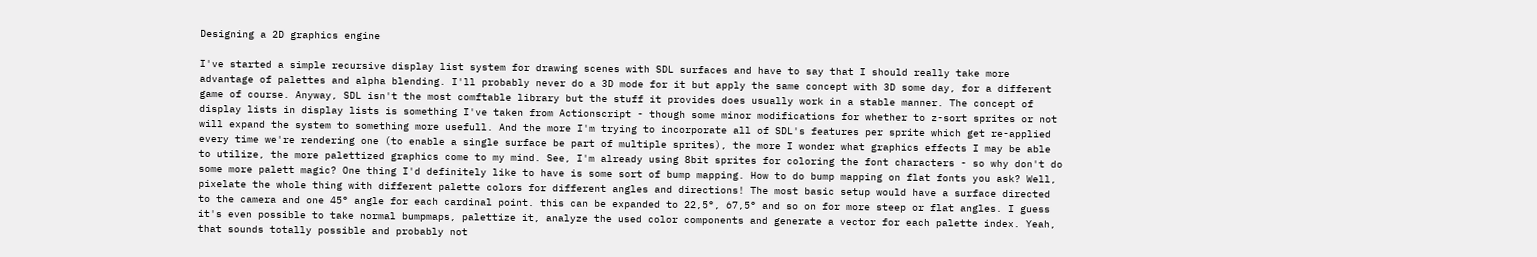Designing a 2D graphics engine

I've started a simple recursive display list system for drawing scenes with SDL surfaces and have to say that I should really take more advantage of palettes and alpha blending. I'll probably never do a 3D mode for it but apply the same concept with 3D some day, for a different game of course. Anyway, SDL isn't the most comftable library but the stuff it provides does usually work in a stable manner. The concept of display lists in display lists is something I've taken from Actionscript - though some minor modifications for whether to z-sort sprites or not will expand the system to something more usefull. And the more I'm trying to incorporate all of SDL's features per sprite which get re-applied every time we're rendering one (to enable a single surface be part of multiple sprites), the more I wonder what graphics effects I may be able to utilize, the more palettized graphics come to my mind. See, I'm already using 8bit sprites for coloring the font characters - so why don't do some more palett magic? One thing I'd definitely like to have is some sort of bump mapping. How to do bump mapping on flat fonts you ask? Well, pixelate the whole thing with different palette colors for different angles and directions! The most basic setup would have a surface directed to the camera and one 45° angle for each cardinal point. this can be expanded to 22,5°, 67,5° and so on for more steep or flat angles. I guess it's even possible to take normal bumpmaps, palettize it, analyze the used color components and generate a vector for each palette index. Yeah, that sounds totally possible and probably not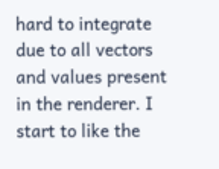hard to integrate due to all vectors and values present in the renderer. I start to like the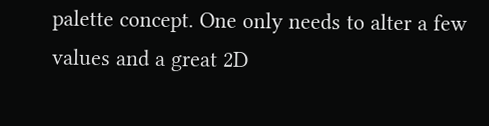palette concept. One only needs to alter a few values and a great 2D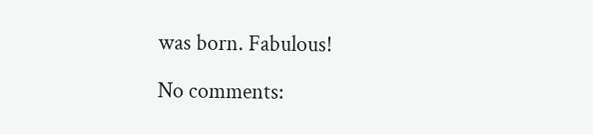was born. Fabulous!

No comments: